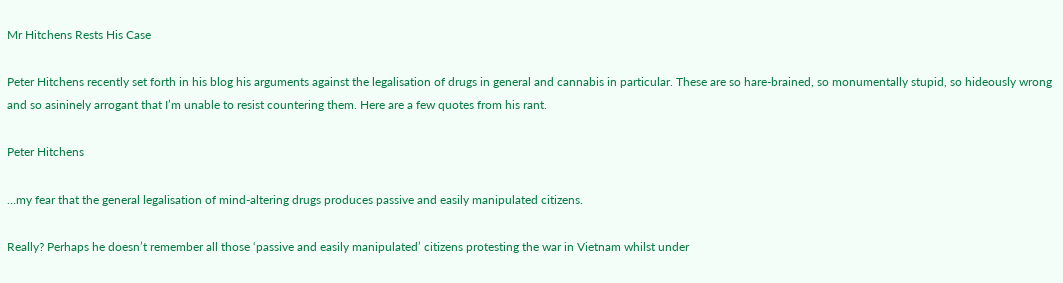Mr Hitchens Rests His Case

Peter Hitchens recently set forth in his blog his arguments against the legalisation of drugs in general and cannabis in particular. These are so hare-brained, so monumentally stupid, so hideously wrong and so asininely arrogant that I’m unable to resist countering them. Here are a few quotes from his rant.

Peter Hitchens

…my fear that the general legalisation of mind-altering drugs produces passive and easily manipulated citizens.

Really? Perhaps he doesn’t remember all those ‘passive and easily manipulated’ citizens protesting the war in Vietnam whilst under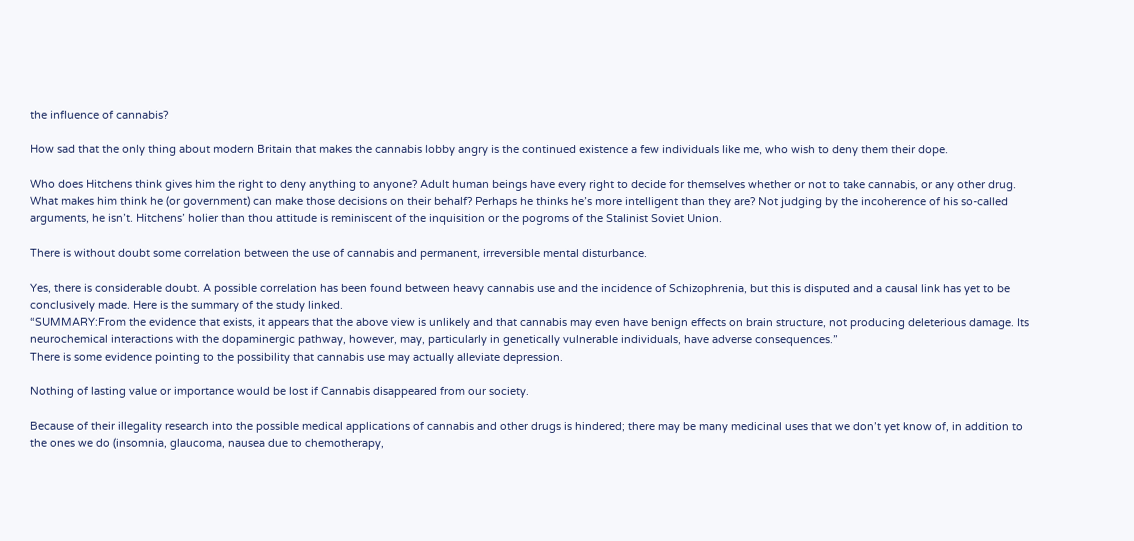the influence of cannabis?

How sad that the only thing about modern Britain that makes the cannabis lobby angry is the continued existence a few individuals like me, who wish to deny them their dope.

Who does Hitchens think gives him the right to deny anything to anyone? Adult human beings have every right to decide for themselves whether or not to take cannabis, or any other drug. What makes him think he (or government) can make those decisions on their behalf? Perhaps he thinks he’s more intelligent than they are? Not judging by the incoherence of his so-called arguments, he isn’t. Hitchens’ holier than thou attitude is reminiscent of the inquisition or the pogroms of the Stalinist Soviet Union.

There is without doubt some correlation between the use of cannabis and permanent, irreversible mental disturbance.

Yes, there is considerable doubt. A possible correlation has been found between heavy cannabis use and the incidence of Schizophrenia, but this is disputed and a causal link has yet to be conclusively made. Here is the summary of the study linked.
“SUMMARY:From the evidence that exists, it appears that the above view is unlikely and that cannabis may even have benign effects on brain structure, not producing deleterious damage. Its neurochemical interactions with the dopaminergic pathway, however, may, particularly in genetically vulnerable individuals, have adverse consequences.”
There is some evidence pointing to the possibility that cannabis use may actually alleviate depression.

Nothing of lasting value or importance would be lost if Cannabis disappeared from our society.

Because of their illegality research into the possible medical applications of cannabis and other drugs is hindered; there may be many medicinal uses that we don’t yet know of, in addition to the ones we do (insomnia, glaucoma, nausea due to chemotherapy,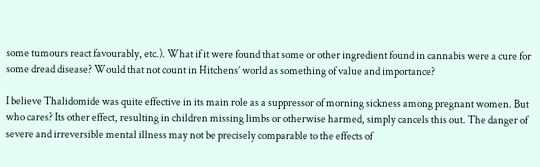some tumours react favourably, etc.). What if it were found that some or other ingredient found in cannabis were a cure for some dread disease? Would that not count in Hitchens’ world as something of value and importance?

I believe Thalidomide was quite effective in its main role as a suppressor of morning sickness among pregnant women. But who cares? Its other effect, resulting in children missing limbs or otherwise harmed, simply cancels this out. The danger of severe and irreversible mental illness may not be precisely comparable to the effects of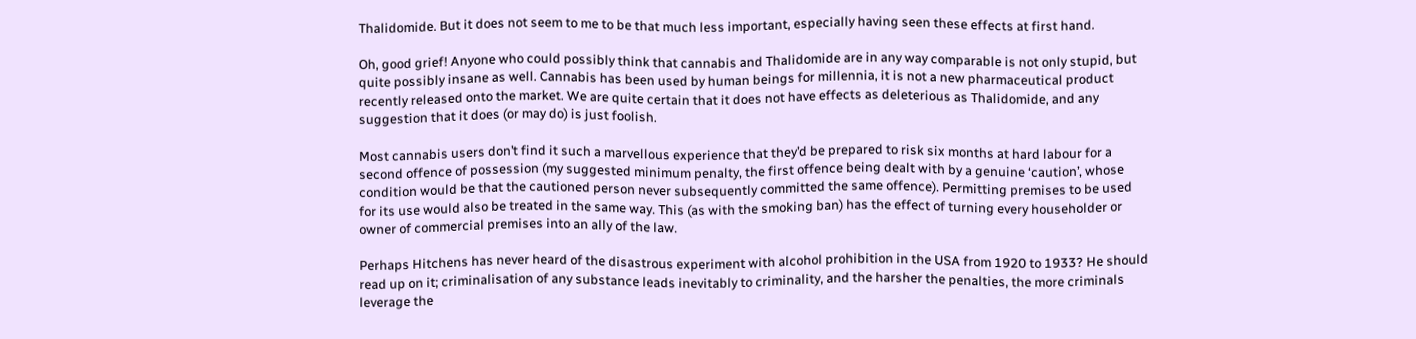Thalidomide. But it does not seem to me to be that much less important, especially having seen these effects at first hand.

Oh, good grief! Anyone who could possibly think that cannabis and Thalidomide are in any way comparable is not only stupid, but quite possibly insane as well. Cannabis has been used by human beings for millennia, it is not a new pharmaceutical product recently released onto the market. We are quite certain that it does not have effects as deleterious as Thalidomide, and any suggestion that it does (or may do) is just foolish.

Most cannabis users don’t find it such a marvellous experience that they’d be prepared to risk six months at hard labour for a second offence of possession (my suggested minimum penalty, the first offence being dealt with by a genuine ‘caution’, whose condition would be that the cautioned person never subsequently committed the same offence). Permitting premises to be used for its use would also be treated in the same way. This (as with the smoking ban) has the effect of turning every householder or owner of commercial premises into an ally of the law.

Perhaps Hitchens has never heard of the disastrous experiment with alcohol prohibition in the USA from 1920 to 1933? He should read up on it; criminalisation of any substance leads inevitably to criminality, and the harsher the penalties, the more criminals leverage the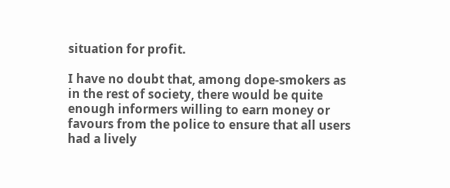situation for profit.

I have no doubt that, among dope-smokers as in the rest of society, there would be quite enough informers willing to earn money or favours from the police to ensure that all users had a lively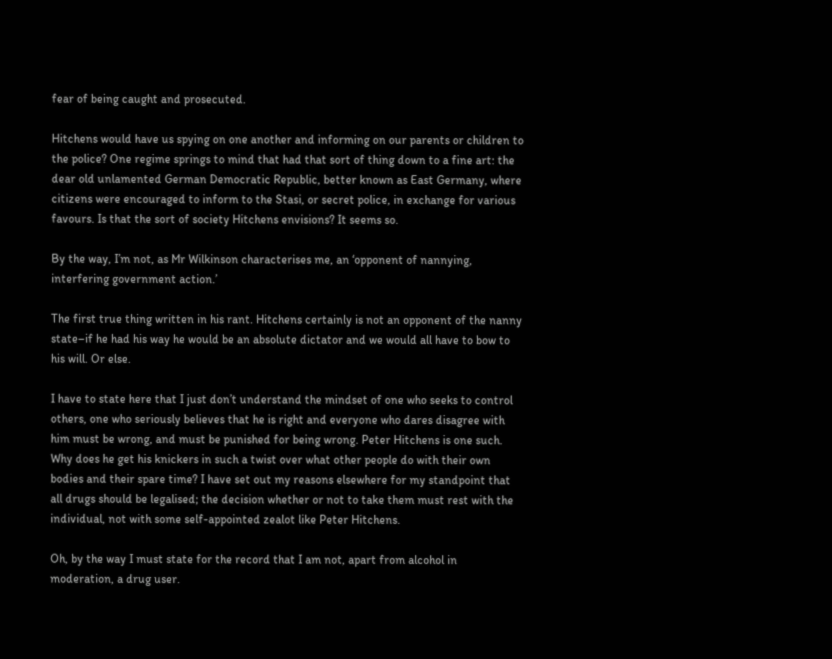fear of being caught and prosecuted.

Hitchens would have us spying on one another and informing on our parents or children to the police? One regime springs to mind that had that sort of thing down to a fine art: the dear old unlamented German Democratic Republic, better known as East Germany, where citizens were encouraged to inform to the Stasi, or secret police, in exchange for various favours. Is that the sort of society Hitchens envisions? It seems so.

By the way, I’m not, as Mr Wilkinson characterises me, an ‘opponent of nannying, interfering government action.’

The first true thing written in his rant. Hitchens certainly is not an opponent of the nanny state–if he had his way he would be an absolute dictator and we would all have to bow to his will. Or else.

I have to state here that I just don’t understand the mindset of one who seeks to control others, one who seriously believes that he is right and everyone who dares disagree with him must be wrong, and must be punished for being wrong. Peter Hitchens is one such. Why does he get his knickers in such a twist over what other people do with their own bodies and their spare time? I have set out my reasons elsewhere for my standpoint that all drugs should be legalised; the decision whether or not to take them must rest with the individual, not with some self-appointed zealot like Peter Hitchens.

Oh, by the way I must state for the record that I am not, apart from alcohol in moderation, a drug user.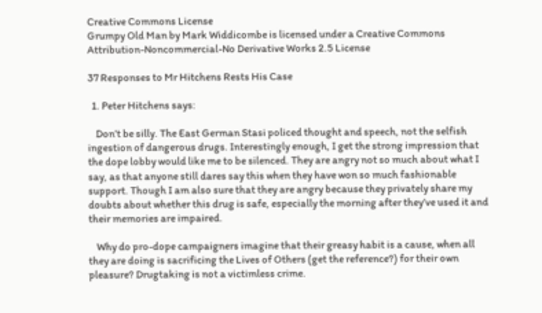Creative Commons License
Grumpy Old Man by Mark Widdicombe is licensed under a Creative Commons Attribution-Noncommercial-No Derivative Works 2.5 License

37 Responses to Mr Hitchens Rests His Case

  1. Peter Hitchens says:

    Don’t be silly. The East German Stasi policed thought and speech, not the selfish ingestion of dangerous drugs. Interestingly enough, I get the strong impression that the dope lobby would like me to be silenced. They are angry not so much about what I say, as that anyone still dares say this when they have won so much fashionable support. Though I am also sure that they are angry because they privately share my doubts about whether this drug is safe, especially the morning after they’ve used it and their memories are impaired.

    Why do pro-dope campaigners imagine that their greasy habit is a cause, when all they are doing is sacrificing the Lives of Others (get the reference?) for their own pleasure? Drugtaking is not a victimless crime.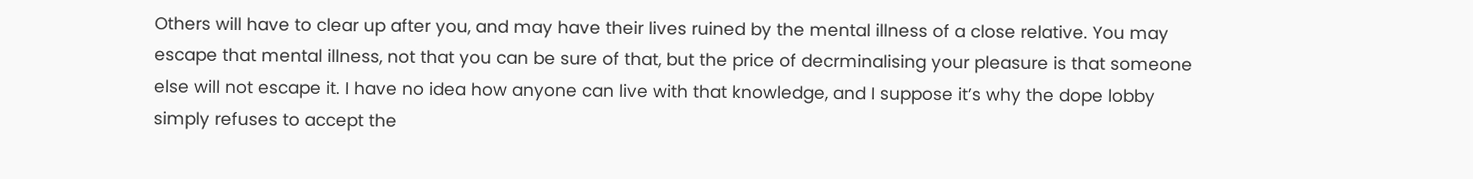Others will have to clear up after you, and may have their lives ruined by the mental illness of a close relative. You may escape that mental illness, not that you can be sure of that, but the price of decrminalising your pleasure is that someone else will not escape it. I have no idea how anyone can live with that knowledge, and I suppose it’s why the dope lobby simply refuses to accept the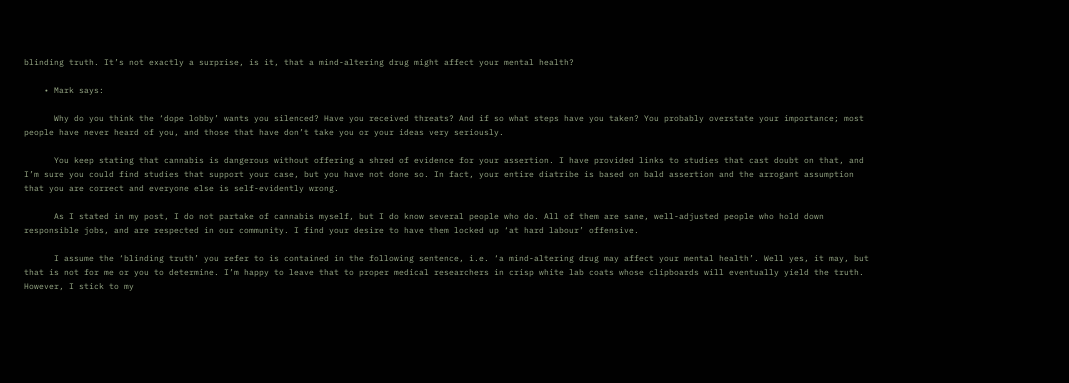blinding truth. It’s not exactly a surprise, is it, that a mind-altering drug might affect your mental health?

    • Mark says:

      Why do you think the ‘dope lobby’ wants you silenced? Have you received threats? And if so what steps have you taken? You probably overstate your importance; most people have never heard of you, and those that have don’t take you or your ideas very seriously.

      You keep stating that cannabis is dangerous without offering a shred of evidence for your assertion. I have provided links to studies that cast doubt on that, and I’m sure you could find studies that support your case, but you have not done so. In fact, your entire diatribe is based on bald assertion and the arrogant assumption that you are correct and everyone else is self-evidently wrong.

      As I stated in my post, I do not partake of cannabis myself, but I do know several people who do. All of them are sane, well-adjusted people who hold down responsible jobs, and are respected in our community. I find your desire to have them locked up ‘at hard labour’ offensive.

      I assume the ‘blinding truth’ you refer to is contained in the following sentence, i.e. ‘a mind-altering drug may affect your mental health’. Well yes, it may, but that is not for me or you to determine. I’m happy to leave that to proper medical researchers in crisp white lab coats whose clipboards will eventually yield the truth. However, I stick to my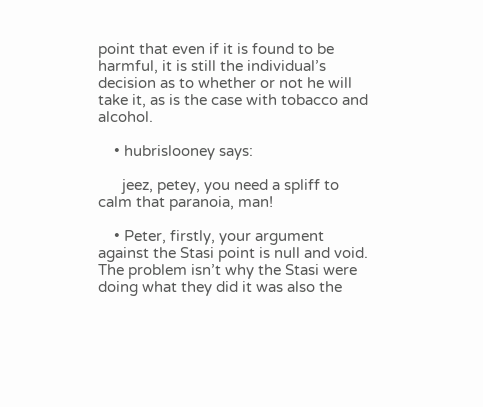point that even if it is found to be harmful, it is still the individual’s decision as to whether or not he will take it, as is the case with tobacco and alcohol.

    • hubrislooney says:

      jeez, petey, you need a spliff to calm that paranoia, man!

    • Peter, firstly, your argument against the Stasi point is null and void. The problem isn’t why the Stasi were doing what they did it was also the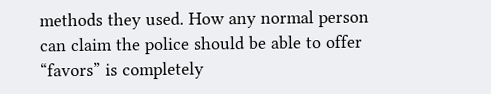methods they used. How any normal person can claim the police should be able to offer “favors” is completely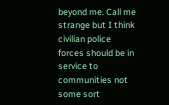beyond me. Call me strange but I think civilian police forces should be in service to communities not some sort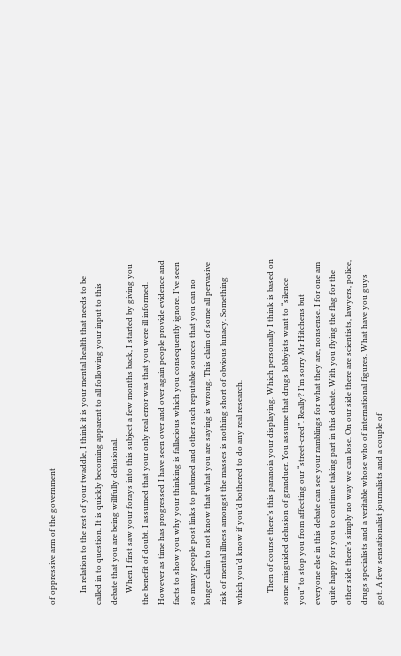of oppressive arm of the government

      In relation to the rest of your twaddle, I think it is your mental health that needs to be called in to question. It is quickly becoming apparent to all following your input to this debate that you are being willfully delusional.
      When I first saw your forays into this subject a few months back, I started by giving you the benefit of doubt. I assumed that your only real error was that you were ill informed. However as time has progressed I have seen over and over again people provide evidence and facts to show you why your thinking is fallacious which you consequently ignore. I’ve seen so many people post links to pubmed and other such reputable sources that you can no longer claim to not know that what you are saying is wrong. This claim of some all pervasive risk of mental illness amongst the masses is nothing short of obvious lunacy. Something which you’d know if you’d bothered to do any real research.

      Then of course there’s this paranoia your displaying. Which personally I think is based on some misguided delusion of granduer. You assume that drugs lobbyists want to “silence you” to stop you from affecting our “street-cred”. Really? I’m sorry Mr Hitchens but everyone else in this debate can see your ramblings for what they are, nonsense. I for one am quite happy for you to continue taking part in this debate. With you flying the flag for the other side there’s simply no way we can lose. On our side there are scientists, lawyers, police, drugs specialists and a veritable whose who of international figures. What have you guys got. A few sensationalist journalists and a couple of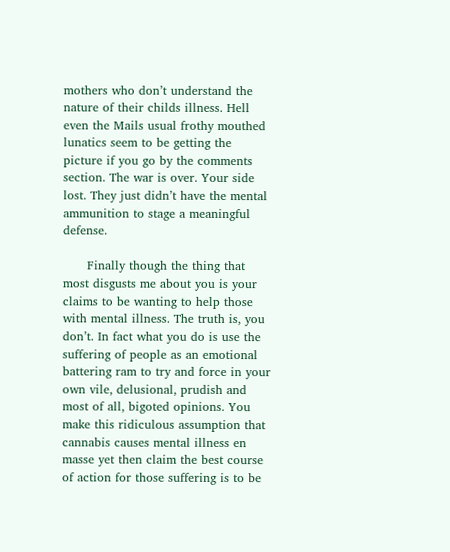mothers who don’t understand the nature of their childs illness. Hell even the Mails usual frothy mouthed lunatics seem to be getting the picture if you go by the comments section. The war is over. Your side lost. They just didn’t have the mental ammunition to stage a meaningful defense.

      Finally though the thing that most disgusts me about you is your claims to be wanting to help those with mental illness. The truth is, you don’t. In fact what you do is use the suffering of people as an emotional battering ram to try and force in your own vile, delusional, prudish and most of all, bigoted opinions. You make this ridiculous assumption that cannabis causes mental illness en masse yet then claim the best course of action for those suffering is to be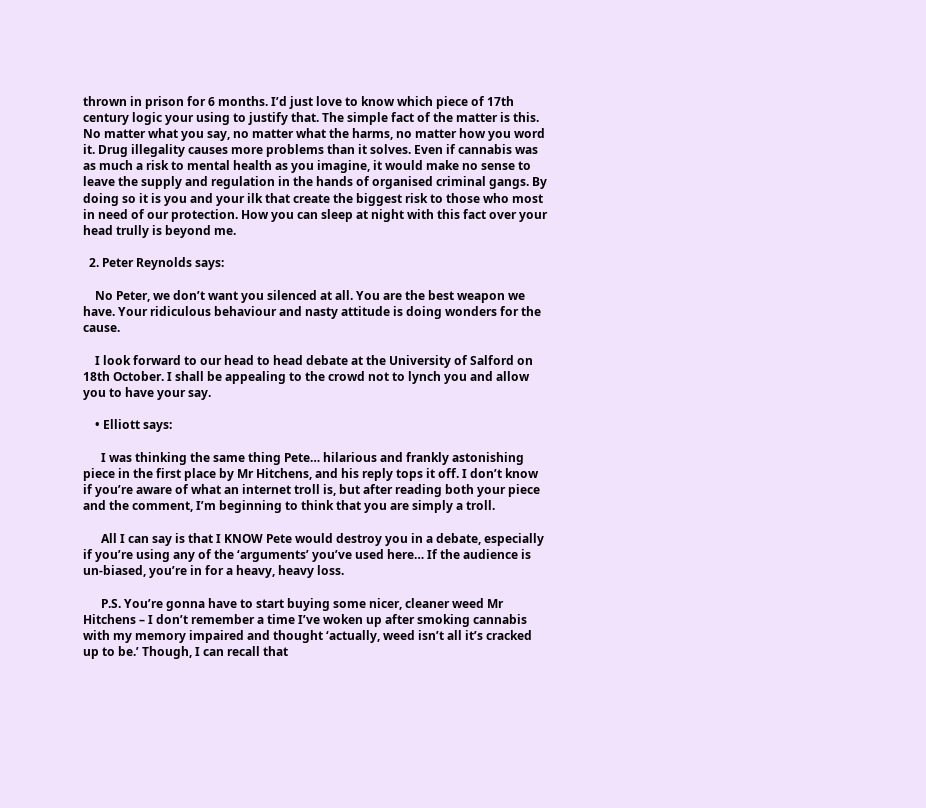thrown in prison for 6 months. I’d just love to know which piece of 17th century logic your using to justify that. The simple fact of the matter is this. No matter what you say, no matter what the harms, no matter how you word it. Drug illegality causes more problems than it solves. Even if cannabis was as much a risk to mental health as you imagine, it would make no sense to leave the supply and regulation in the hands of organised criminal gangs. By doing so it is you and your ilk that create the biggest risk to those who most in need of our protection. How you can sleep at night with this fact over your head trully is beyond me.

  2. Peter Reynolds says:

    No Peter, we don’t want you silenced at all. You are the best weapon we have. Your ridiculous behaviour and nasty attitude is doing wonders for the cause.

    I look forward to our head to head debate at the University of Salford on 18th October. I shall be appealing to the crowd not to lynch you and allow you to have your say.

    • Elliott says:

      I was thinking the same thing Pete… hilarious and frankly astonishing piece in the first place by Mr Hitchens, and his reply tops it off. I don’t know if you’re aware of what an internet troll is, but after reading both your piece and the comment, I’m beginning to think that you are simply a troll.

      All I can say is that I KNOW Pete would destroy you in a debate, especially if you’re using any of the ‘arguments’ you’ve used here… If the audience is un-biased, you’re in for a heavy, heavy loss.

      P.S. You’re gonna have to start buying some nicer, cleaner weed Mr Hitchens – I don’t remember a time I’ve woken up after smoking cannabis with my memory impaired and thought ‘actually, weed isn’t all it’s cracked up to be.’ Though, I can recall that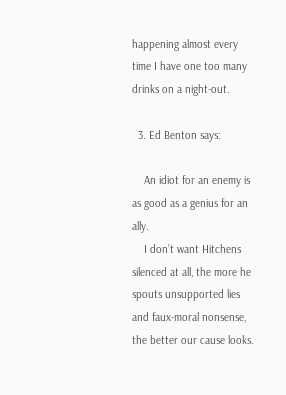happening almost every time I have one too many drinks on a night-out.

  3. Ed Benton says:

    An idiot for an enemy is as good as a genius for an ally.
    I don’t want Hitchens silenced at all, the more he spouts unsupported lies and faux-moral nonsense, the better our cause looks.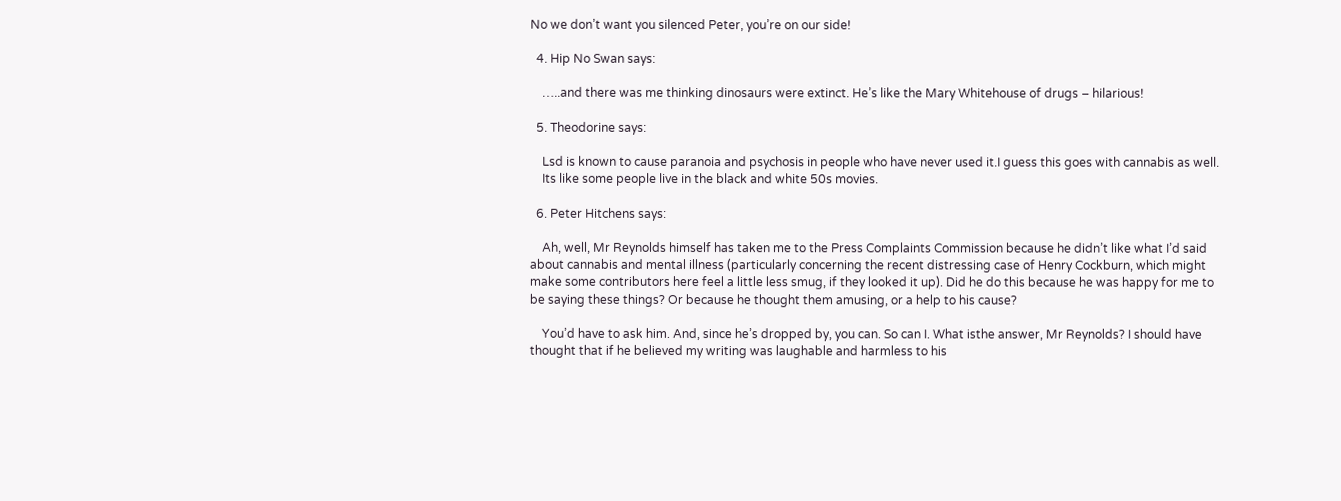No we don’t want you silenced Peter, you’re on our side!

  4. Hip No Swan says:

    …..and there was me thinking dinosaurs were extinct. He’s like the Mary Whitehouse of drugs – hilarious!

  5. Theodorine says:

    Lsd is known to cause paranoia and psychosis in people who have never used it.I guess this goes with cannabis as well.
    Its like some people live in the black and white 50s movies.

  6. Peter Hitchens says:

    Ah, well, Mr Reynolds himself has taken me to the Press Complaints Commission because he didn’t like what I’d said about cannabis and mental illness (particularly concerning the recent distressing case of Henry Cockburn, which might make some contributors here feel a little less smug, if they looked it up). Did he do this because he was happy for me to be saying these things? Or because he thought them amusing, or a help to his cause?

    You’d have to ask him. And, since he’s dropped by, you can. So can I. What isthe answer, Mr Reynolds? I should have thought that if he believed my writing was laughable and harmless to his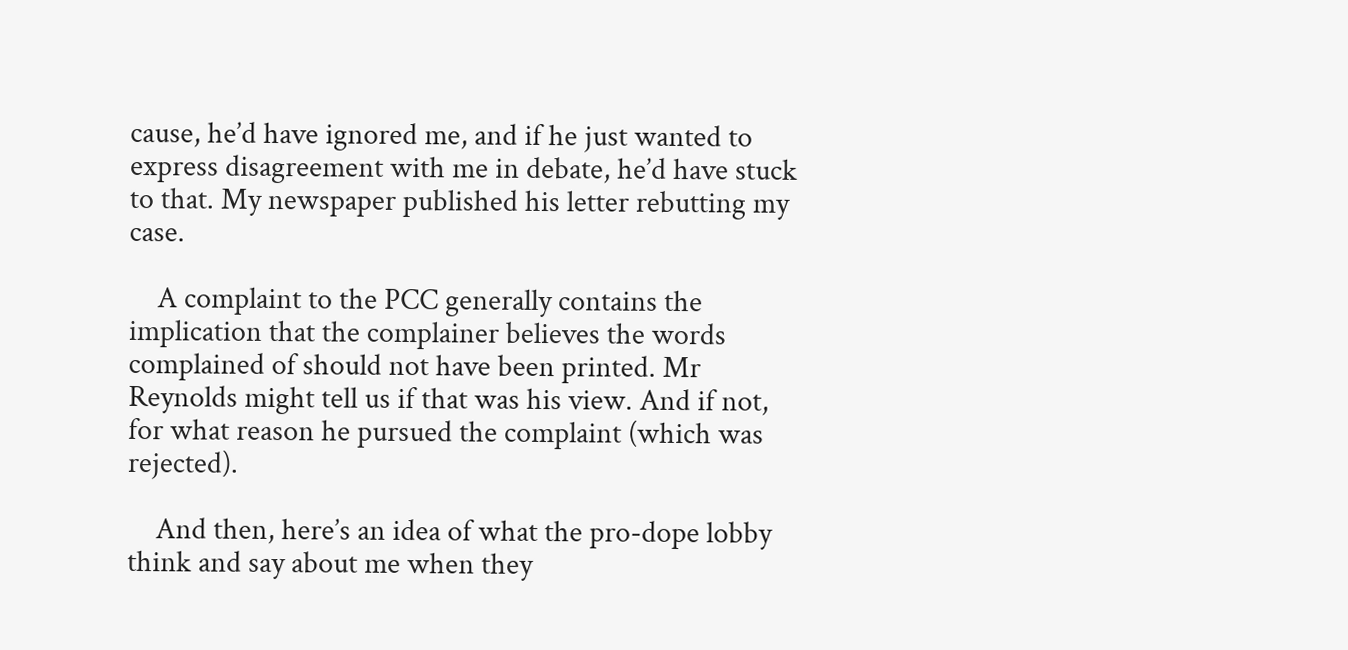cause, he’d have ignored me, and if he just wanted to express disagreement with me in debate, he’d have stuck to that. My newspaper published his letter rebutting my case.

    A complaint to the PCC generally contains the implication that the complainer believes the words complained of should not have been printed. Mr Reynolds might tell us if that was his view. And if not, for what reason he pursued the complaint (which was rejected).

    And then, here’s an idea of what the pro-dope lobby think and say about me when they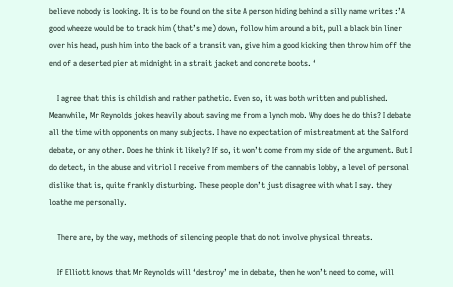believe nobody is looking. It is to be found on the site A person hiding behind a silly name writes :’A good wheeze would be to track him (that’s me) down, follow him around a bit, pull a black bin liner over his head, push him into the back of a transit van, give him a good kicking then throw him off the end of a deserted pier at midnight in a strait jacket and concrete boots. ‘

    I agree that this is childish and rather pathetic. Even so, it was both written and published. Meanwhile, Mr Reynolds jokes heavily about saving me from a lynch mob. Why does he do this? I debate all the time with opponents on many subjects. I have no expectation of mistreatment at the Salford debate, or any other. Does he think it likely? If so, it won’t come from my side of the argument. But I do detect, in the abuse and vitriol I receive from members of the cannabis lobby, a level of personal dislike that is, quite frankly disturbing. These people don’t just disagree with what I say. they loathe me personally.

    There are, by the way, methods of silencing people that do not involve physical threats.

    If Elliott knows that Mr Reynolds will ‘destroy’ me in debate, then he won’t need to come, will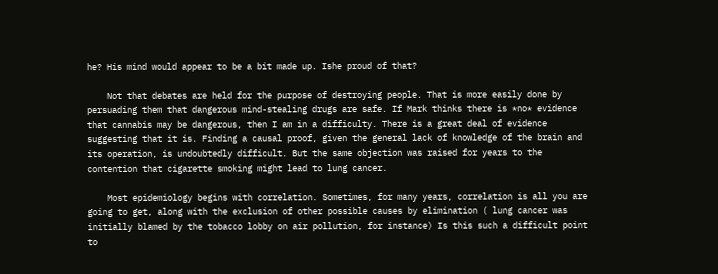he? His mind would appear to be a bit made up. Ishe proud of that?

    Not that debates are held for the purpose of destroying people. That is more easily done by persuading them that dangerous mind-stealing drugs are safe. If Mark thinks there is *no* evidence that cannabis may be dangerous, then I am in a difficulty. There is a great deal of evidence suggesting that it is. Finding a causal proof, given the general lack of knowledge of the brain and its operation, is undoubtedly difficult. But the same objection was raised for years to the contention that cigarette smoking might lead to lung cancer.

    Most epidemiology begins with correlation. Sometimes, for many years, correlation is all you are going to get, along with the exclusion of other possible causes by elimination ( lung cancer was initially blamed by the tobacco lobby on air pollution, for instance) Is this such a difficult point to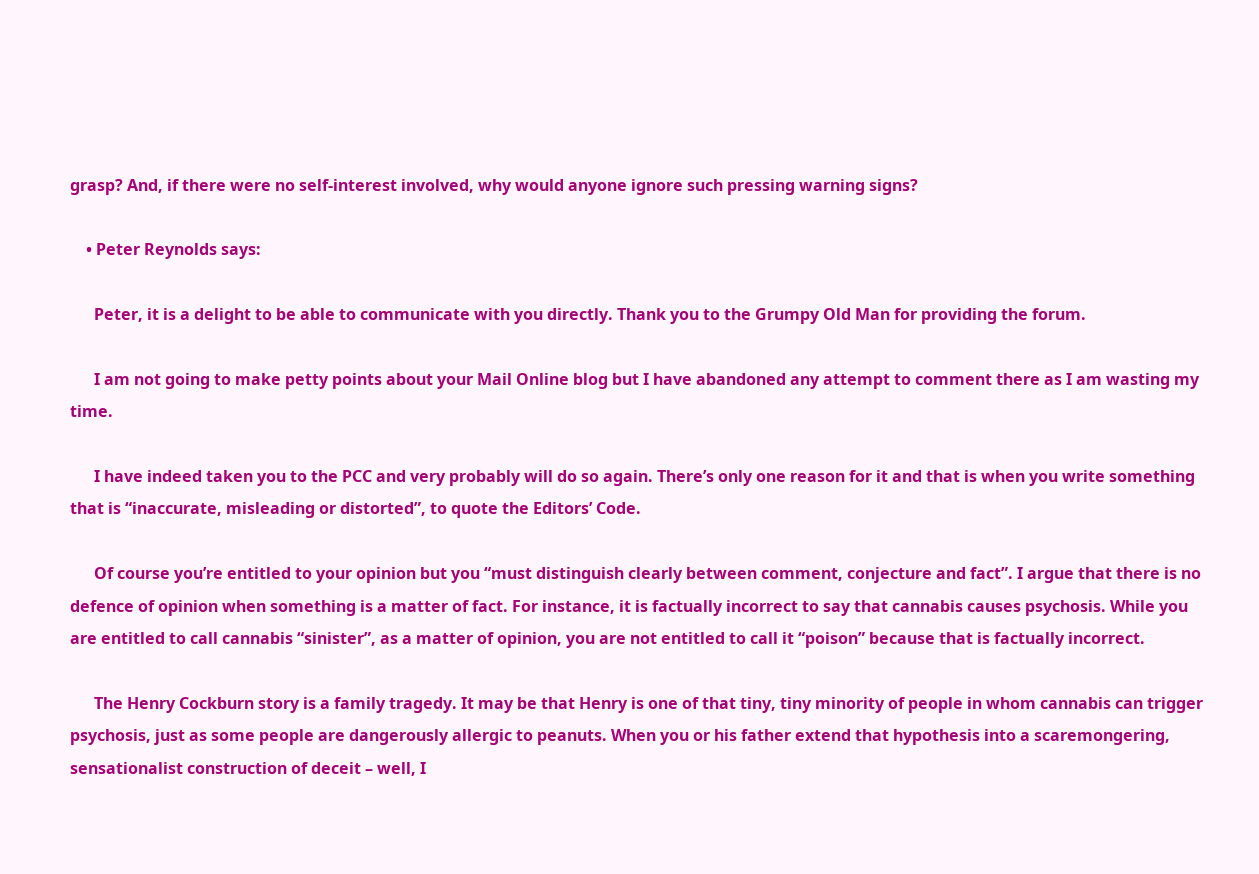grasp? And, if there were no self-interest involved, why would anyone ignore such pressing warning signs?

    • Peter Reynolds says:

      Peter, it is a delight to be able to communicate with you directly. Thank you to the Grumpy Old Man for providing the forum.

      I am not going to make petty points about your Mail Online blog but I have abandoned any attempt to comment there as I am wasting my time.

      I have indeed taken you to the PCC and very probably will do so again. There’s only one reason for it and that is when you write something that is “inaccurate, misleading or distorted”, to quote the Editors’ Code.

      Of course you’re entitled to your opinion but you “must distinguish clearly between comment, conjecture and fact”. I argue that there is no defence of opinion when something is a matter of fact. For instance, it is factually incorrect to say that cannabis causes psychosis. While you are entitled to call cannabis “sinister”, as a matter of opinion, you are not entitled to call it “poison” because that is factually incorrect.

      The Henry Cockburn story is a family tragedy. It may be that Henry is one of that tiny, tiny minority of people in whom cannabis can trigger psychosis, just as some people are dangerously allergic to peanuts. When you or his father extend that hypothesis into a scaremongering, sensationalist construction of deceit – well, I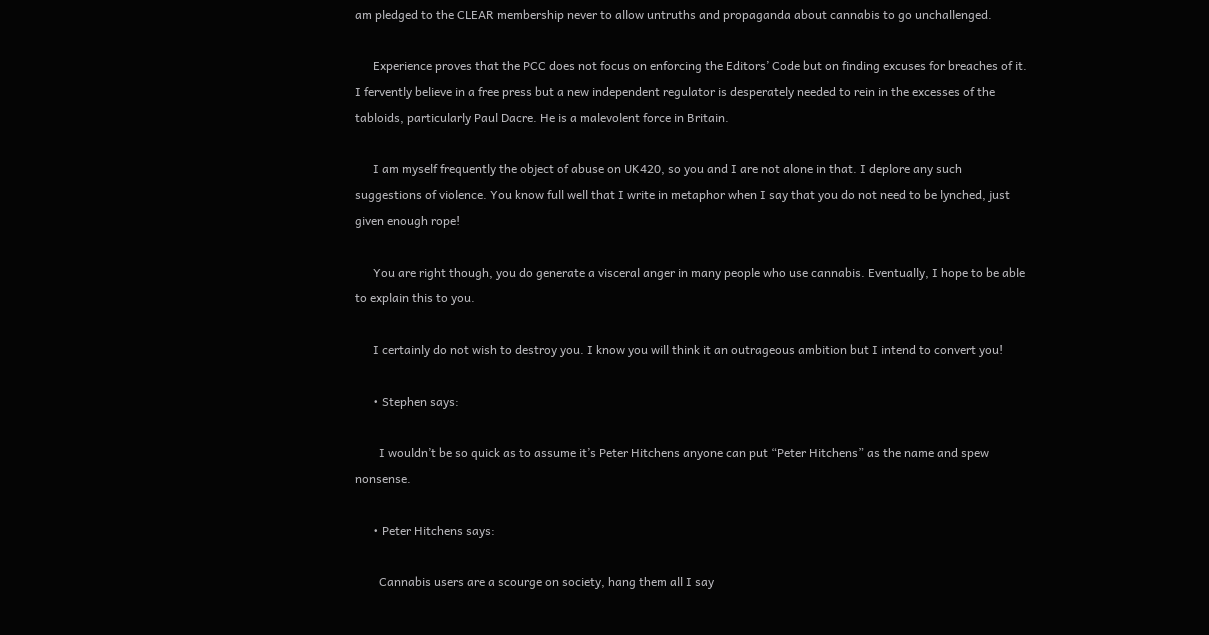am pledged to the CLEAR membership never to allow untruths and propaganda about cannabis to go unchallenged.

      Experience proves that the PCC does not focus on enforcing the Editors’ Code but on finding excuses for breaches of it. I fervently believe in a free press but a new independent regulator is desperately needed to rein in the excesses of the tabloids, particularly Paul Dacre. He is a malevolent force in Britain.

      I am myself frequently the object of abuse on UK420, so you and I are not alone in that. I deplore any such suggestions of violence. You know full well that I write in metaphor when I say that you do not need to be lynched, just given enough rope!

      You are right though, you do generate a visceral anger in many people who use cannabis. Eventually, I hope to be able to explain this to you.

      I certainly do not wish to destroy you. I know you will think it an outrageous ambition but I intend to convert you!

      • Stephen says:

        I wouldn’t be so quick as to assume it’s Peter Hitchens anyone can put “Peter Hitchens” as the name and spew nonsense.

      • Peter Hitchens says:

        Cannabis users are a scourge on society, hang them all I say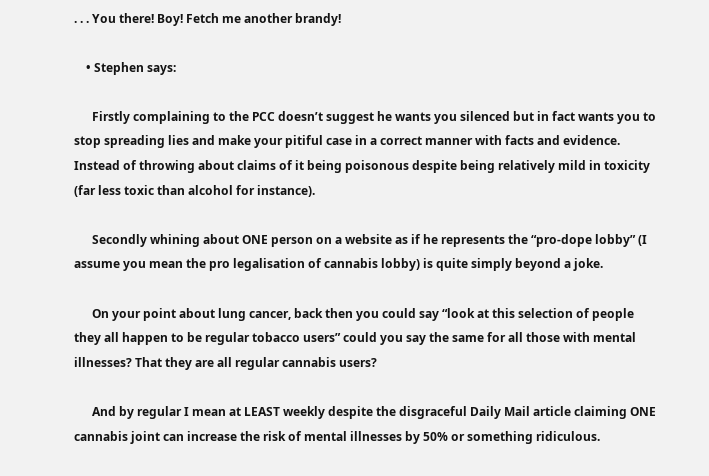. . . You there! Boy! Fetch me another brandy!

    • Stephen says:

      Firstly complaining to the PCC doesn’t suggest he wants you silenced but in fact wants you to stop spreading lies and make your pitiful case in a correct manner with facts and evidence. Instead of throwing about claims of it being poisonous despite being relatively mild in toxicity (far less toxic than alcohol for instance).

      Secondly whining about ONE person on a website as if he represents the “pro-dope lobby” (I assume you mean the pro legalisation of cannabis lobby) is quite simply beyond a joke.

      On your point about lung cancer, back then you could say “look at this selection of people they all happen to be regular tobacco users” could you say the same for all those with mental illnesses? That they are all regular cannabis users?

      And by regular I mean at LEAST weekly despite the disgraceful Daily Mail article claiming ONE cannabis joint can increase the risk of mental illnesses by 50% or something ridiculous.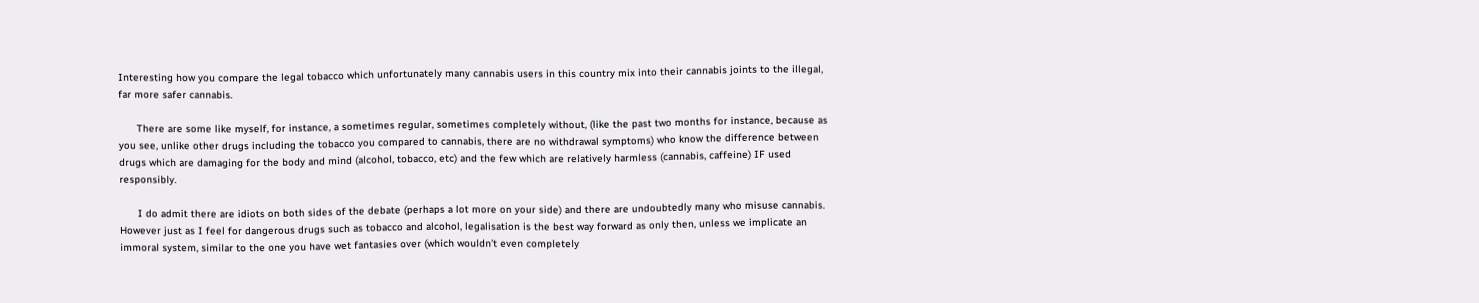Interesting how you compare the legal tobacco which unfortunately many cannabis users in this country mix into their cannabis joints to the illegal, far more safer cannabis.

      There are some like myself, for instance, a sometimes regular, sometimes completely without, (like the past two months for instance, because as you see, unlike other drugs including the tobacco you compared to cannabis, there are no withdrawal symptoms) who know the difference between drugs which are damaging for the body and mind (alcohol, tobacco, etc) and the few which are relatively harmless (cannabis, caffeine) IF used responsibly.

      I do admit there are idiots on both sides of the debate (perhaps a lot more on your side) and there are undoubtedly many who misuse cannabis. However just as I feel for dangerous drugs such as tobacco and alcohol, legalisation is the best way forward as only then, unless we implicate an immoral system, similar to the one you have wet fantasies over (which wouldn’t even completely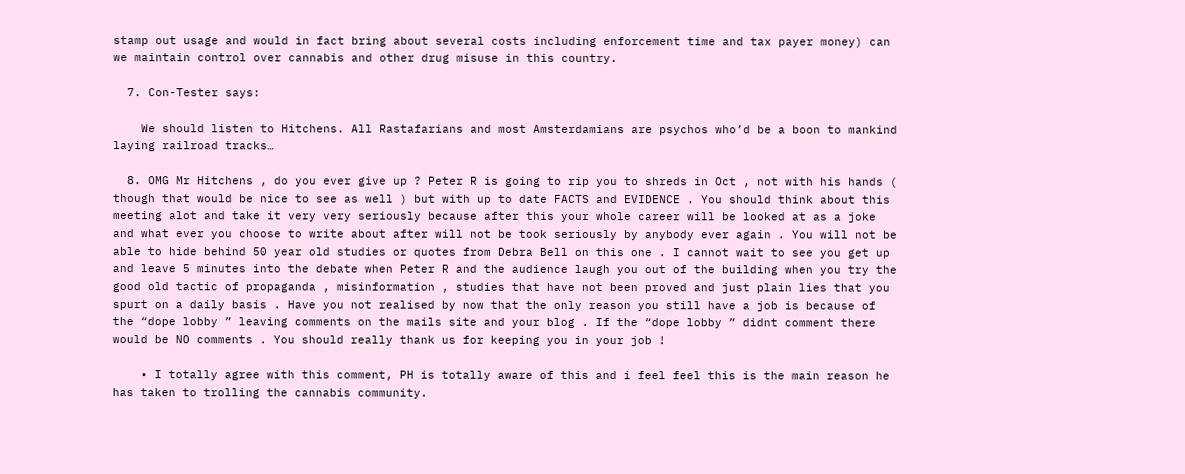stamp out usage and would in fact bring about several costs including enforcement time and tax payer money) can we maintain control over cannabis and other drug misuse in this country.

  7. Con-Tester says:

    We should listen to Hitchens. All Rastafarians and most Amsterdamians are psychos who’d be a boon to mankind laying railroad tracks…

  8. OMG Mr Hitchens , do you ever give up ? Peter R is going to rip you to shreds in Oct , not with his hands ( though that would be nice to see as well ) but with up to date FACTS and EVIDENCE . You should think about this meeting alot and take it very very seriously because after this your whole career will be looked at as a joke and what ever you choose to write about after will not be took seriously by anybody ever again . You will not be able to hide behind 50 year old studies or quotes from Debra Bell on this one . I cannot wait to see you get up and leave 5 minutes into the debate when Peter R and the audience laugh you out of the building when you try the good old tactic of propaganda , misinformation , studies that have not been proved and just plain lies that you spurt on a daily basis . Have you not realised by now that the only reason you still have a job is because of the “dope lobby ” leaving comments on the mails site and your blog . If the “dope lobby ” didnt comment there would be NO comments . You should really thank us for keeping you in your job !

    • I totally agree with this comment, PH is totally aware of this and i feel feel this is the main reason he has taken to trolling the cannabis community.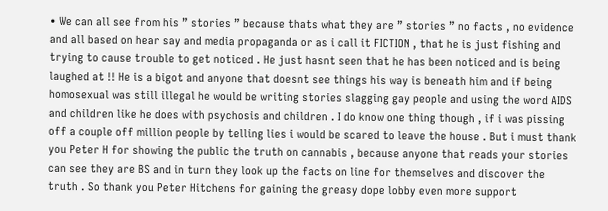• We can all see from his ” stories ” because thats what they are ” stories ” no facts , no evidence and all based on hear say and media propaganda or as i call it FICTION , that he is just fishing and trying to cause trouble to get noticed . He just hasnt seen that he has been noticed and is being laughed at !! He is a bigot and anyone that doesnt see things his way is beneath him and if being homosexual was still illegal he would be writing stories slagging gay people and using the word AIDS and children like he does with psychosis and children . I do know one thing though , if i was pissing off a couple off million people by telling lies i would be scared to leave the house . But i must thank you Peter H for showing the public the truth on cannabis , because anyone that reads your stories can see they are BS and in turn they look up the facts on line for themselves and discover the truth . So thank you Peter Hitchens for gaining the greasy dope lobby even more support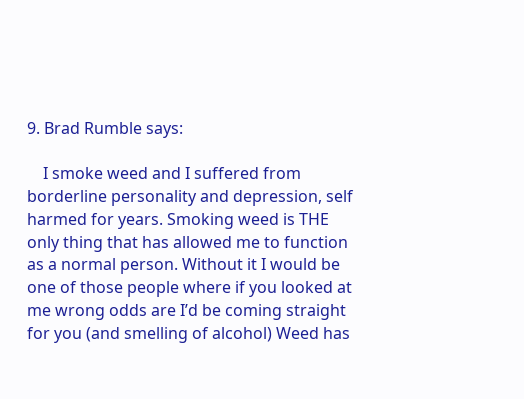9. Brad Rumble says:

    I smoke weed and I suffered from borderline personality and depression, self harmed for years. Smoking weed is THE only thing that has allowed me to function as a normal person. Without it I would be one of those people where if you looked at me wrong odds are I’d be coming straight for you (and smelling of alcohol) Weed has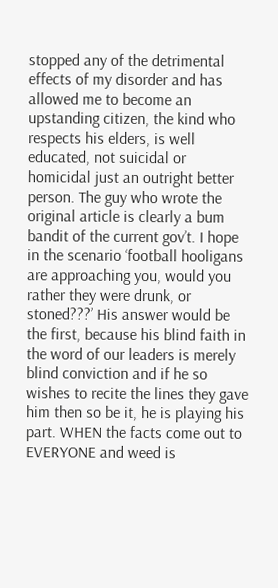stopped any of the detrimental effects of my disorder and has allowed me to become an upstanding citizen, the kind who respects his elders, is well educated, not suicidal or homicidal just an outright better person. The guy who wrote the original article is clearly a bum bandit of the current gov’t. I hope in the scenario ‘football hooligans are approaching you, would you rather they were drunk, or stoned???’ His answer would be the first, because his blind faith in the word of our leaders is merely blind conviction and if he so wishes to recite the lines they gave him then so be it, he is playing his part. WHEN the facts come out to EVERYONE and weed is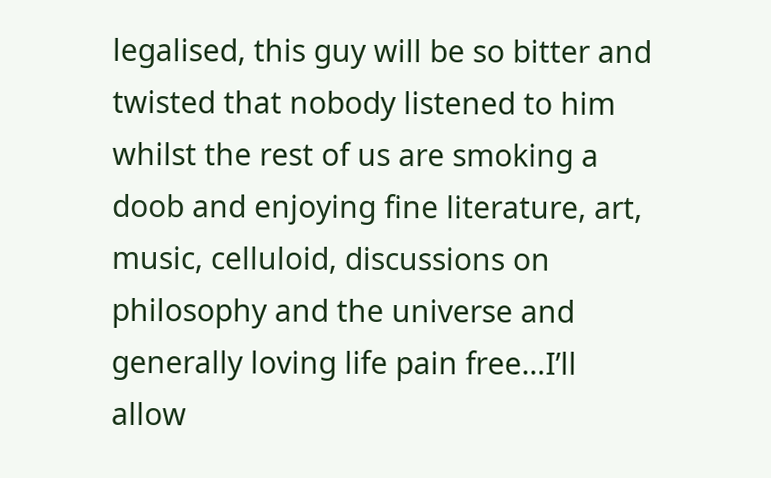legalised, this guy will be so bitter and twisted that nobody listened to him whilst the rest of us are smoking a doob and enjoying fine literature, art, music, celluloid, discussions on philosophy and the universe and generally loving life pain free…I’ll allow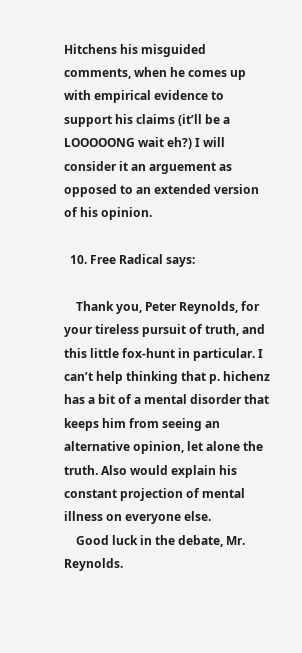Hitchens his misguided comments, when he comes up with empirical evidence to support his claims (it’ll be a LOOOOONG wait eh?) I will consider it an arguement as opposed to an extended version of his opinion.

  10. Free Radical says:

    Thank you, Peter Reynolds, for your tireless pursuit of truth, and this little fox-hunt in particular. I can’t help thinking that p. hichenz has a bit of a mental disorder that keeps him from seeing an alternative opinion, let alone the truth. Also would explain his constant projection of mental illness on everyone else.
    Good luck in the debate, Mr. Reynolds.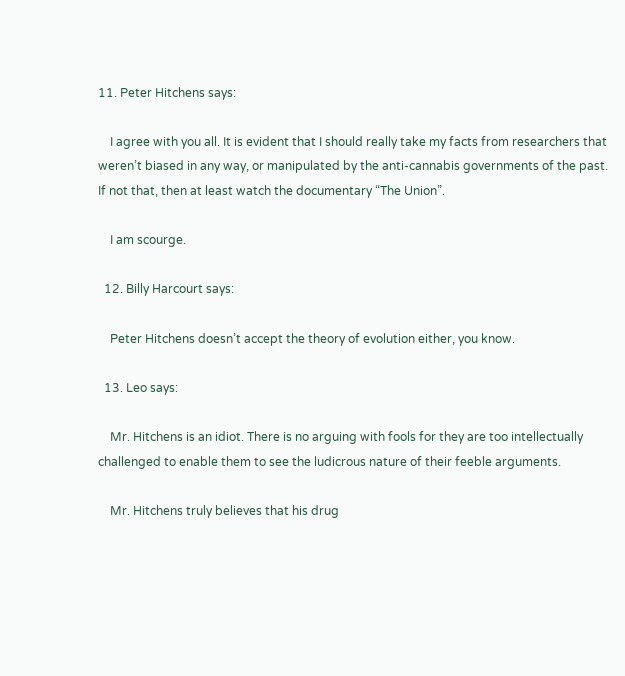11. Peter Hitchens says:

    I agree with you all. It is evident that I should really take my facts from researchers that weren’t biased in any way, or manipulated by the anti-cannabis governments of the past. If not that, then at least watch the documentary “The Union”.

    I am scourge.

  12. Billy Harcourt says:

    Peter Hitchens doesn’t accept the theory of evolution either, you know.

  13. Leo says:

    Mr. Hitchens is an idiot. There is no arguing with fools for they are too intellectually challenged to enable them to see the ludicrous nature of their feeble arguments.

    Mr. Hitchens truly believes that his drug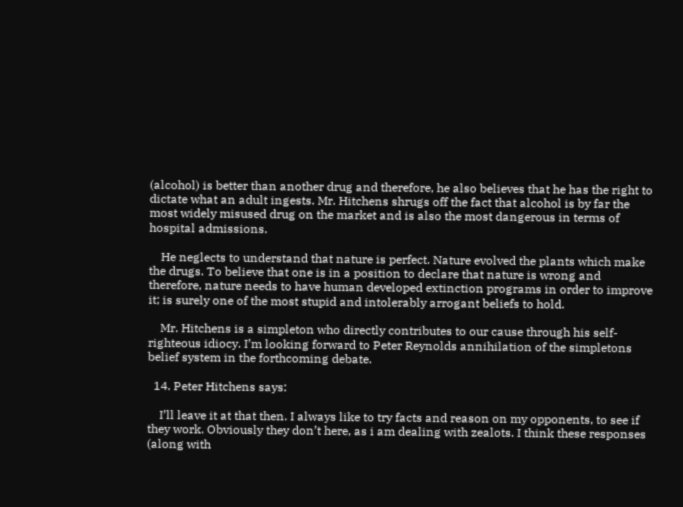(alcohol) is better than another drug and therefore, he also believes that he has the right to dictate what an adult ingests. Mr. Hitchens shrugs off the fact that alcohol is by far the most widely misused drug on the market and is also the most dangerous in terms of hospital admissions.

    He neglects to understand that nature is perfect. Nature evolved the plants which make the drugs. To believe that one is in a position to declare that nature is wrong and therefore, nature needs to have human developed extinction programs in order to improve it; is surely one of the most stupid and intolerably arrogant beliefs to hold.

    Mr. Hitchens is a simpleton who directly contributes to our cause through his self-righteous idiocy. I’m looking forward to Peter Reynolds annihilation of the simpletons belief system in the forthcoming debate.

  14. Peter Hitchens says:

    I’ll leave it at that then. I always like to try facts and reason on my opponents, to see if they work. Obviously they don’t here, as i am dealing with zealots. I think these responses (along with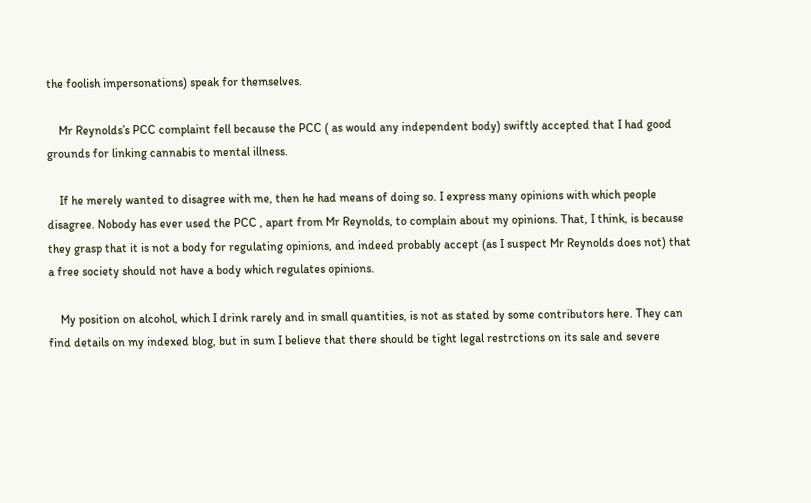the foolish impersonations) speak for themselves.

    Mr Reynolds’s PCC complaint fell because the PCC ( as would any independent body) swiftly accepted that I had good grounds for linking cannabis to mental illness.

    If he merely wanted to disagree with me, then he had means of doing so. I express many opinions with which people disagree. Nobody has ever used the PCC , apart from Mr Reynolds, to complain about my opinions. That, I think, is because they grasp that it is not a body for regulating opinions, and indeed probably accept (as I suspect Mr Reynolds does not) that a free society should not have a body which regulates opinions.

    My position on alcohol, which I drink rarely and in small quantities, is not as stated by some contributors here. They can find details on my indexed blog, but in sum I believe that there should be tight legal restrctions on its sale and severe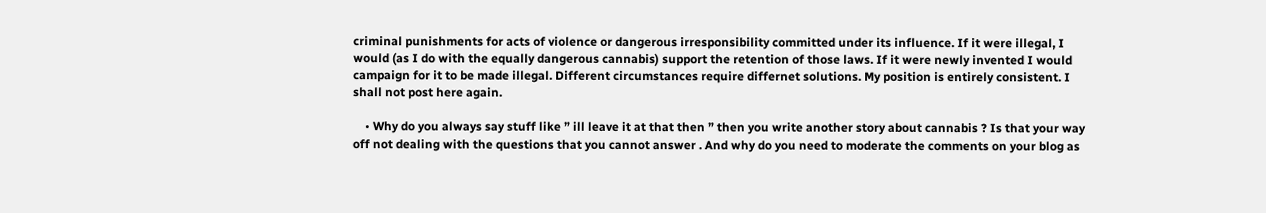criminal punishments for acts of violence or dangerous irresponsibility committed under its influence. If it were illegal, I would (as I do with the equally dangerous cannabis) support the retention of those laws. If it were newly invented I would campaign for it to be made illegal. Different circumstances require differnet solutions. My position is entirely consistent. I shall not post here again.

    • Why do you always say stuff like ” ill leave it at that then ” then you write another story about cannabis ? Is that your way off not dealing with the questions that you cannot answer . And why do you need to moderate the comments on your blog as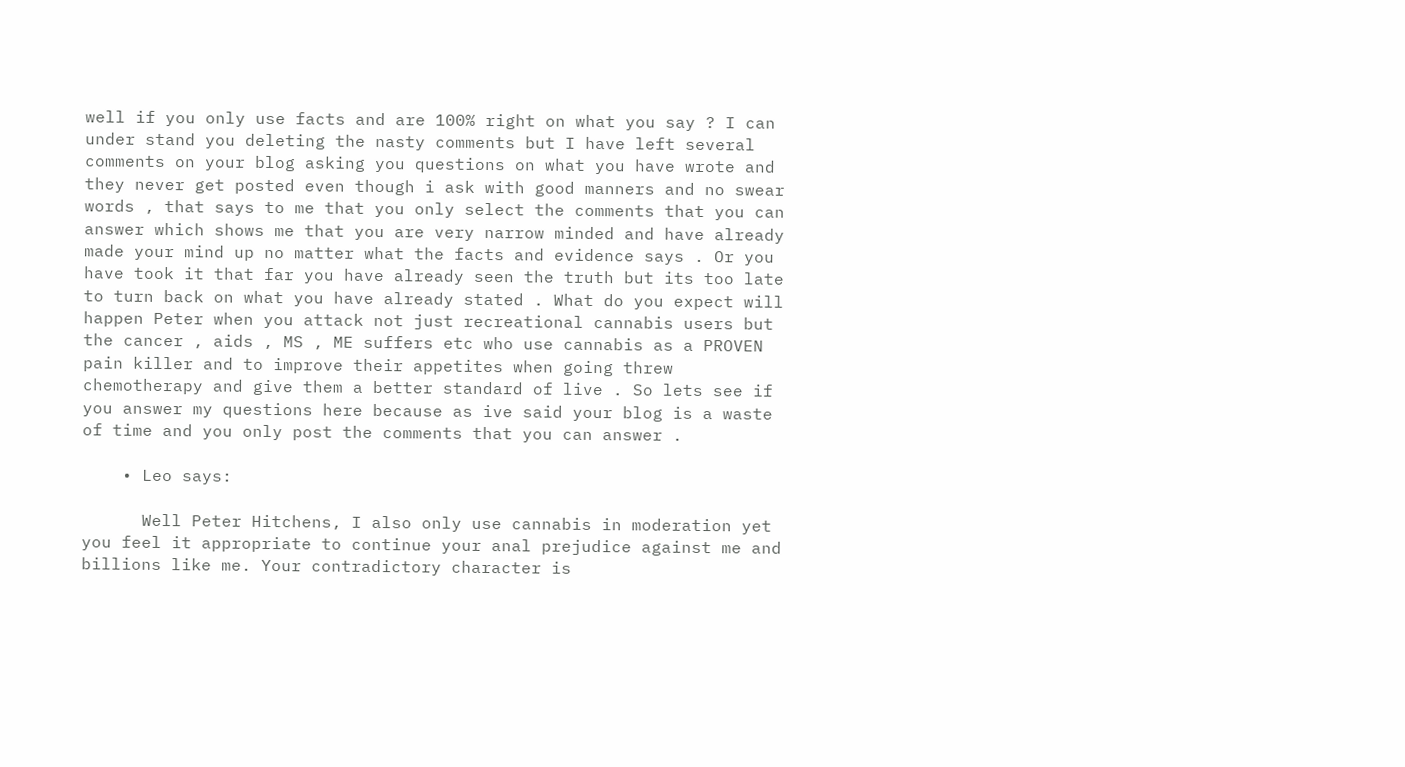well if you only use facts and are 100% right on what you say ? I can under stand you deleting the nasty comments but I have left several comments on your blog asking you questions on what you have wrote and they never get posted even though i ask with good manners and no swear words , that says to me that you only select the comments that you can answer which shows me that you are very narrow minded and have already made your mind up no matter what the facts and evidence says . Or you have took it that far you have already seen the truth but its too late to turn back on what you have already stated . What do you expect will happen Peter when you attack not just recreational cannabis users but the cancer , aids , MS , ME suffers etc who use cannabis as a PROVEN pain killer and to improve their appetites when going threw chemotherapy and give them a better standard of live . So lets see if you answer my questions here because as ive said your blog is a waste of time and you only post the comments that you can answer .

    • Leo says:

      Well Peter Hitchens, I also only use cannabis in moderation yet you feel it appropriate to continue your anal prejudice against me and billions like me. Your contradictory character is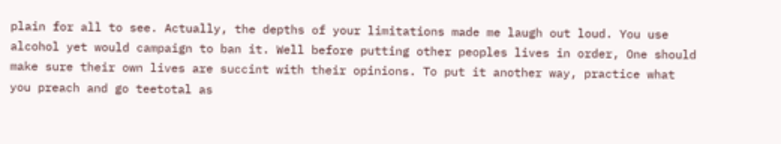plain for all to see. Actually, the depths of your limitations made me laugh out loud. You use alcohol yet would campaign to ban it. Well before putting other peoples lives in order, One should make sure their own lives are succint with their opinions. To put it another way, practice what you preach and go teetotal as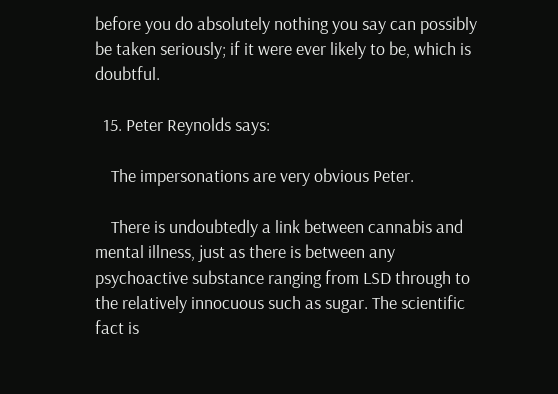before you do absolutely nothing you say can possibly be taken seriously; if it were ever likely to be, which is doubtful.

  15. Peter Reynolds says:

    The impersonations are very obvious Peter.

    There is undoubtedly a link between cannabis and mental illness, just as there is between any psychoactive substance ranging from LSD through to the relatively innocuous such as sugar. The scientific fact is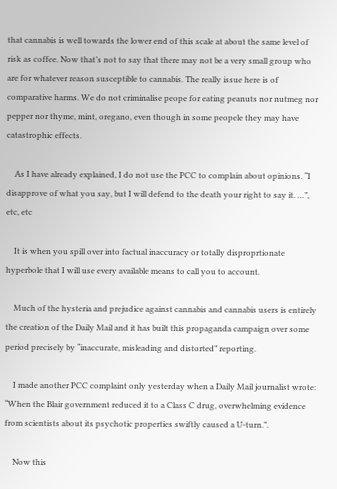that cannabis is well towards the lower end of this scale at about the same level of risk as coffee. Now that’s not to say that there may not be a very small group who are for whatever reason susceptible to cannabis. The really issue here is of comparative harms. We do not criminalise peope for eating peanuts nor nutmeg nor pepper nor thyme, mint, oregano, even though in some peopele they may have catastrophic effects.

    As I have already explained, I do not use the PCC to complain about opinions. “I disapprove of what you say, but I will defend to the death your right to say it. …”, etc, etc

    It is when you spill over into factual inaccuracy or totally disproprtionate hyperbole that I will use every available means to call you to account.

    Much of the hysteria and prejudice against cannabis and cannabis users is entirely the creation of the Daily Mail and it has built this propaganda campaign over some period precisely by “inaccurate, misleading and distorted” reporting.

    I made another PCC complaint only yesterday when a Daily Mail journalist wrote: “When the Blair government reduced it to a Class C drug, overwhelming evidence from scientists about its psychotic properties swiftly caused a U-turn.”.

    Now this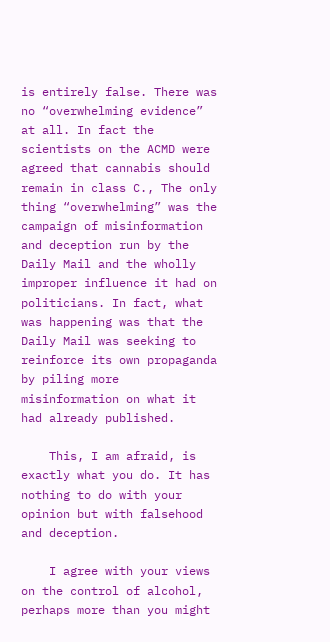is entirely false. There was no “overwhelming evidence” at all. In fact the scientists on the ACMD were agreed that cannabis should remain in class C., The only thing “overwhelming” was the campaign of misinformation and deception run by the Daily Mail and the wholly improper influence it had on politicians. In fact, what was happening was that the Daily Mail was seeking to reinforce its own propaganda by piling more misinformation on what it had already published.

    This, I am afraid, is exactly what you do. It has nothing to do with your opinion but with falsehood and deception.

    I agree with your views on the control of alcohol, perhaps more than you might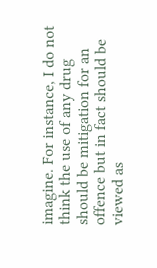imagine. For instance, I do not think the use of any drug should be mitigation for an offence but in fact should be viewed as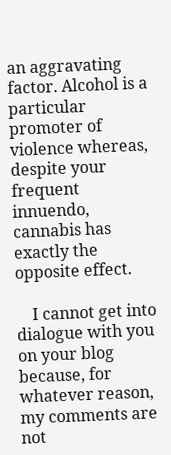an aggravating factor. Alcohol is a particular promoter of violence whereas, despite your frequent innuendo, cannabis has exactly the opposite effect.

    I cannot get into dialogue with you on your blog because, for whatever reason, my comments are not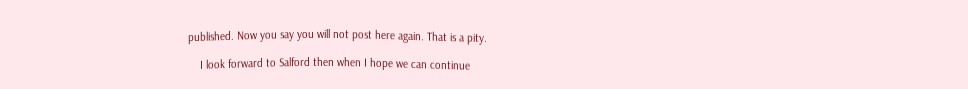published. Now you say you will not post here again. That is a pity.

    I look forward to Salford then when I hope we can continue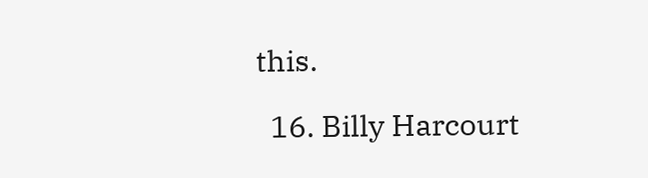this.

  16. Billy Harcourt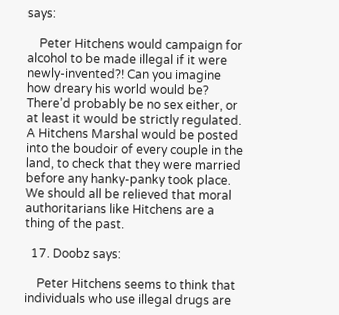says:

    Peter Hitchens would campaign for alcohol to be made illegal if it were newly-invented?! Can you imagine how dreary his world would be? There’d probably be no sex either, or at least it would be strictly regulated. A Hitchens Marshal would be posted into the boudoir of every couple in the land, to check that they were married before any hanky-panky took place. We should all be relieved that moral authoritarians like Hitchens are a thing of the past.

  17. Doobz says:

    Peter Hitchens seems to think that individuals who use illegal drugs are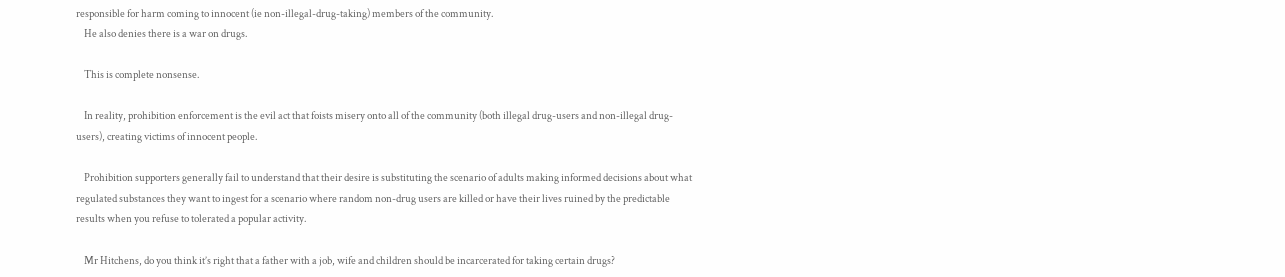responsible for harm coming to innocent (ie non-illegal-drug-taking) members of the community.
    He also denies there is a war on drugs.

    This is complete nonsense.

    In reality, prohibition enforcement is the evil act that foists misery onto all of the community (both illegal drug-users and non-illegal drug-users), creating victims of innocent people.

    Prohibition supporters generally fail to understand that their desire is substituting the scenario of adults making informed decisions about what regulated substances they want to ingest for a scenario where random non-drug users are killed or have their lives ruined by the predictable results when you refuse to tolerated a popular activity.

    Mr Hitchens, do you think it’s right that a father with a job, wife and children should be incarcerated for taking certain drugs?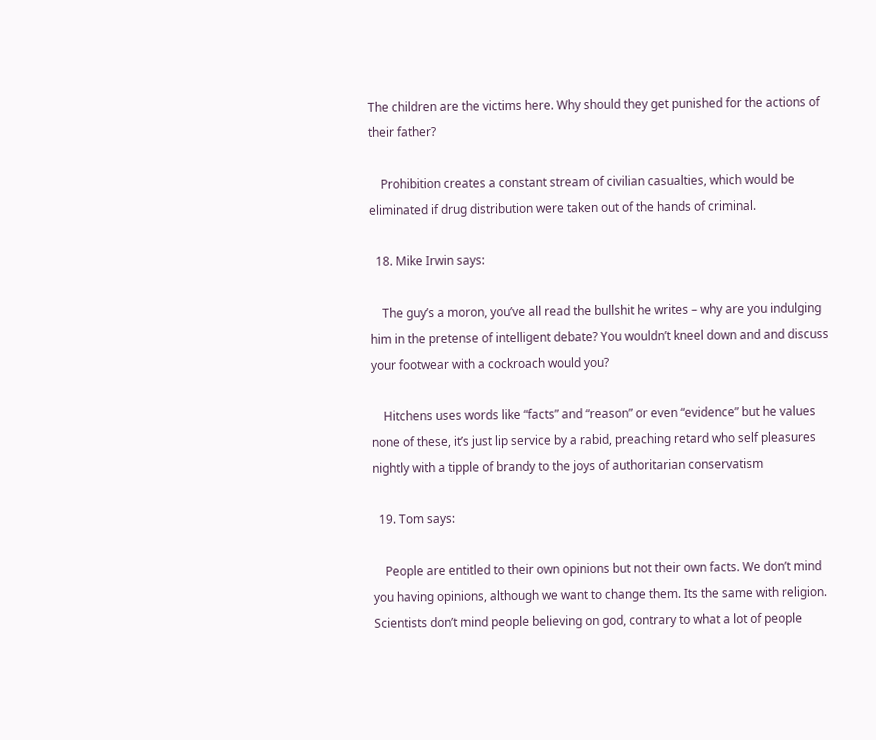The children are the victims here. Why should they get punished for the actions of their father?

    Prohibition creates a constant stream of civilian casualties, which would be eliminated if drug distribution were taken out of the hands of criminal.

  18. Mike Irwin says:

    The guy’s a moron, you’ve all read the bullshit he writes – why are you indulging him in the pretense of intelligent debate? You wouldn’t kneel down and and discuss your footwear with a cockroach would you?

    Hitchens uses words like “facts” and “reason” or even “evidence” but he values none of these, it’s just lip service by a rabid, preaching retard who self pleasures nightly with a tipple of brandy to the joys of authoritarian conservatism

  19. Tom says:

    People are entitled to their own opinions but not their own facts. We don’t mind you having opinions, although we want to change them. Its the same with religion. Scientists don’t mind people believing on god, contrary to what a lot of people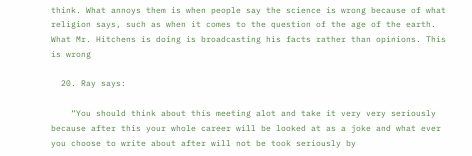think. What annoys them is when people say the science is wrong because of what religion says, such as when it comes to the question of the age of the earth. What Mr. Hitchens is doing is broadcasting his facts rather than opinions. This is wrong

  20. Ray says:

    “You should think about this meeting alot and take it very very seriously because after this your whole career will be looked at as a joke and what ever you choose to write about after will not be took seriously by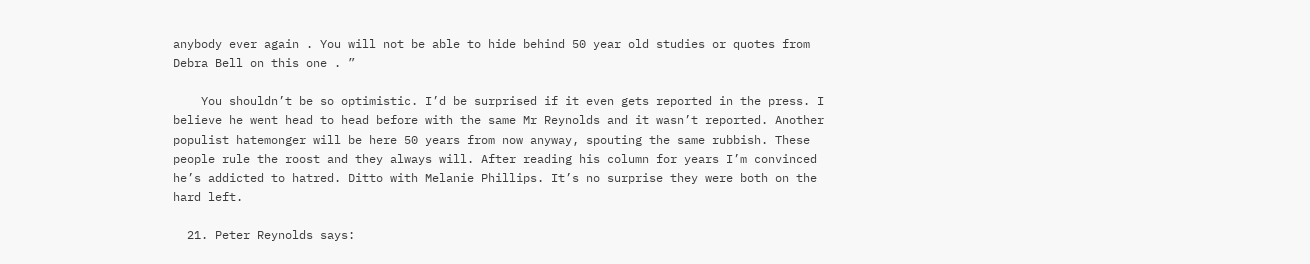anybody ever again . You will not be able to hide behind 50 year old studies or quotes from Debra Bell on this one . ”

    You shouldn’t be so optimistic. I’d be surprised if it even gets reported in the press. I believe he went head to head before with the same Mr Reynolds and it wasn’t reported. Another populist hatemonger will be here 50 years from now anyway, spouting the same rubbish. These people rule the roost and they always will. After reading his column for years I’m convinced he’s addicted to hatred. Ditto with Melanie Phillips. It’s no surprise they were both on the hard left.

  21. Peter Reynolds says: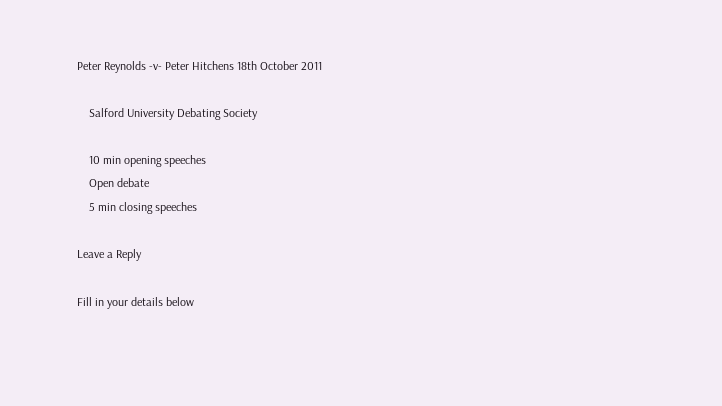Peter Reynolds -v- Peter Hitchens 18th October 2011

    Salford University Debating Society

    10 min opening speeches
    Open debate
    5 min closing speeches

Leave a Reply

Fill in your details below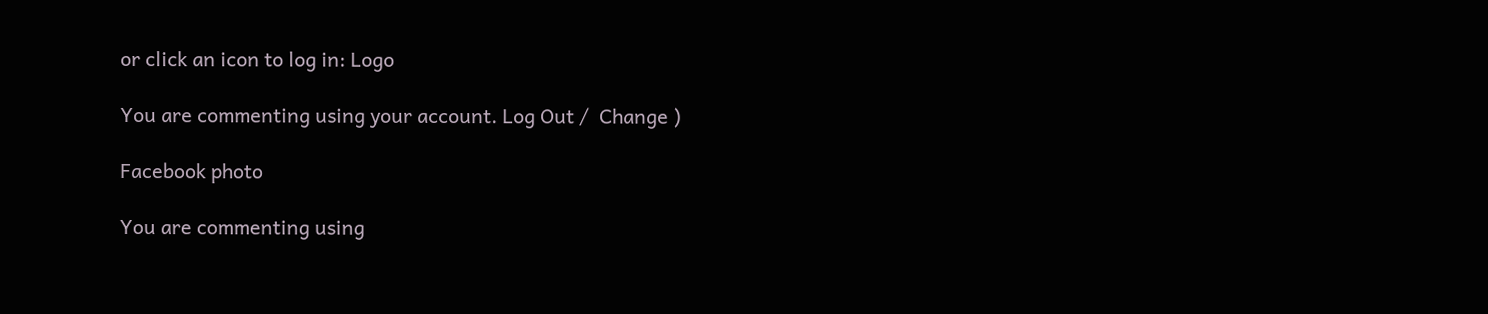or click an icon to log in: Logo

You are commenting using your account. Log Out /  Change )

Facebook photo

You are commenting using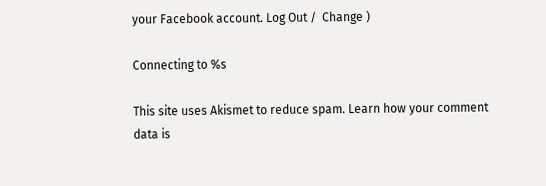your Facebook account. Log Out /  Change )

Connecting to %s

This site uses Akismet to reduce spam. Learn how your comment data is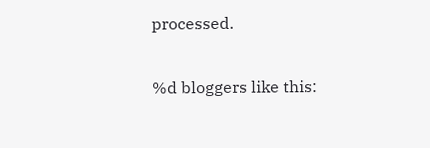processed.

%d bloggers like this: